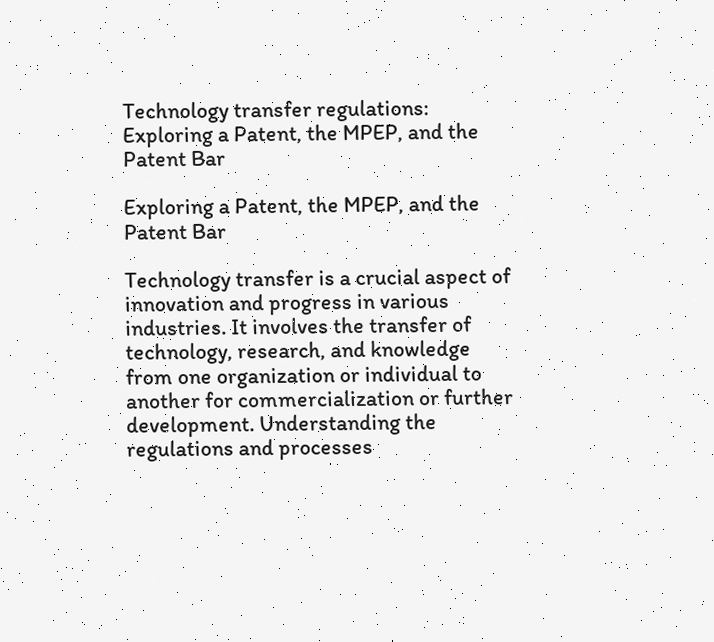Technology transfer regulations: Exploring a Patent, the MPEP, and the Patent Bar

Exploring a Patent, the MPEP, and the Patent Bar

Technology transfer is a crucial aspect of innovation and progress in various industries. It involves the transfer of technology, research, and knowledge from one organization or individual to another for commercialization or further development. Understanding the regulations and processes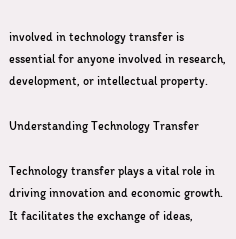involved in technology transfer is essential for anyone involved in research, development, or intellectual property.

Understanding Technology Transfer

Technology transfer plays a vital role in driving innovation and economic growth. It facilitates the exchange of ideas,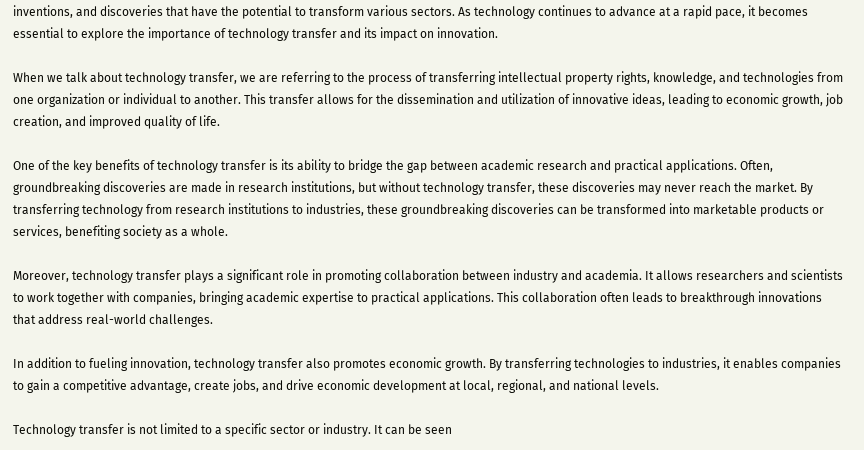inventions, and discoveries that have the potential to transform various sectors. As technology continues to advance at a rapid pace, it becomes essential to explore the importance of technology transfer and its impact on innovation.

When we talk about technology transfer, we are referring to the process of transferring intellectual property rights, knowledge, and technologies from one organization or individual to another. This transfer allows for the dissemination and utilization of innovative ideas, leading to economic growth, job creation, and improved quality of life.

One of the key benefits of technology transfer is its ability to bridge the gap between academic research and practical applications. Often, groundbreaking discoveries are made in research institutions, but without technology transfer, these discoveries may never reach the market. By transferring technology from research institutions to industries, these groundbreaking discoveries can be transformed into marketable products or services, benefiting society as a whole.

Moreover, technology transfer plays a significant role in promoting collaboration between industry and academia. It allows researchers and scientists to work together with companies, bringing academic expertise to practical applications. This collaboration often leads to breakthrough innovations that address real-world challenges.

In addition to fueling innovation, technology transfer also promotes economic growth. By transferring technologies to industries, it enables companies to gain a competitive advantage, create jobs, and drive economic development at local, regional, and national levels.

Technology transfer is not limited to a specific sector or industry. It can be seen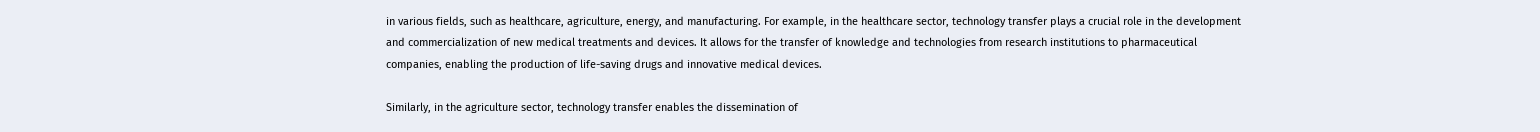in various fields, such as healthcare, agriculture, energy, and manufacturing. For example, in the healthcare sector, technology transfer plays a crucial role in the development and commercialization of new medical treatments and devices. It allows for the transfer of knowledge and technologies from research institutions to pharmaceutical companies, enabling the production of life-saving drugs and innovative medical devices.

Similarly, in the agriculture sector, technology transfer enables the dissemination of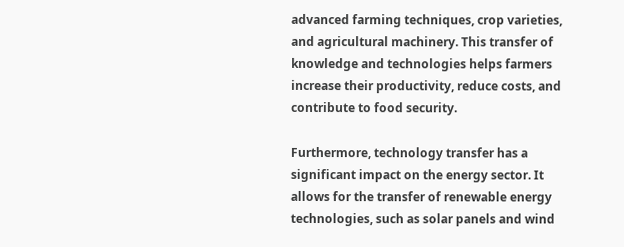advanced farming techniques, crop varieties, and agricultural machinery. This transfer of knowledge and technologies helps farmers increase their productivity, reduce costs, and contribute to food security.

Furthermore, technology transfer has a significant impact on the energy sector. It allows for the transfer of renewable energy technologies, such as solar panels and wind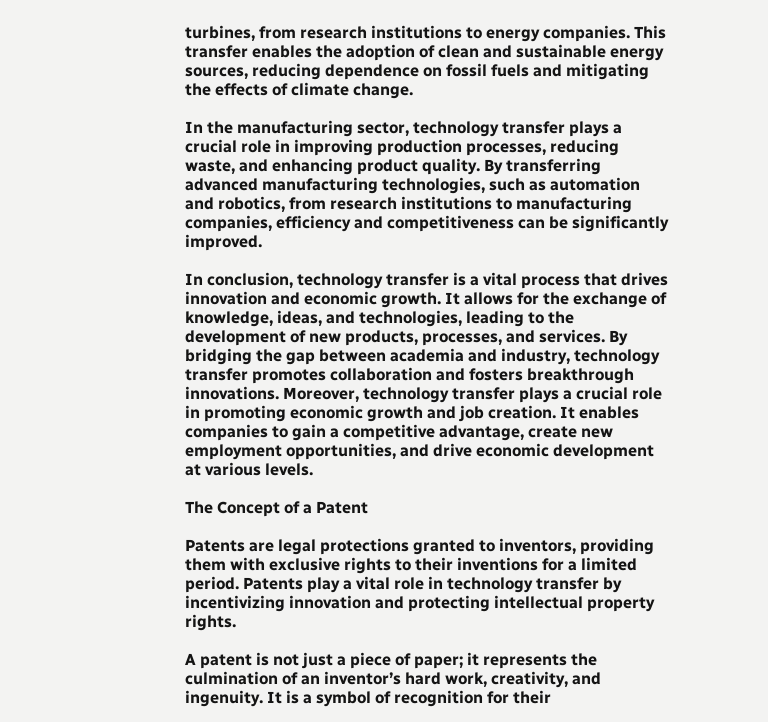turbines, from research institutions to energy companies. This transfer enables the adoption of clean and sustainable energy sources, reducing dependence on fossil fuels and mitigating the effects of climate change.

In the manufacturing sector, technology transfer plays a crucial role in improving production processes, reducing waste, and enhancing product quality. By transferring advanced manufacturing technologies, such as automation and robotics, from research institutions to manufacturing companies, efficiency and competitiveness can be significantly improved.

In conclusion, technology transfer is a vital process that drives innovation and economic growth. It allows for the exchange of knowledge, ideas, and technologies, leading to the development of new products, processes, and services. By bridging the gap between academia and industry, technology transfer promotes collaboration and fosters breakthrough innovations. Moreover, technology transfer plays a crucial role in promoting economic growth and job creation. It enables companies to gain a competitive advantage, create new employment opportunities, and drive economic development at various levels.

The Concept of a Patent

Patents are legal protections granted to inventors, providing them with exclusive rights to their inventions for a limited period. Patents play a vital role in technology transfer by incentivizing innovation and protecting intellectual property rights.

A patent is not just a piece of paper; it represents the culmination of an inventor’s hard work, creativity, and ingenuity. It is a symbol of recognition for their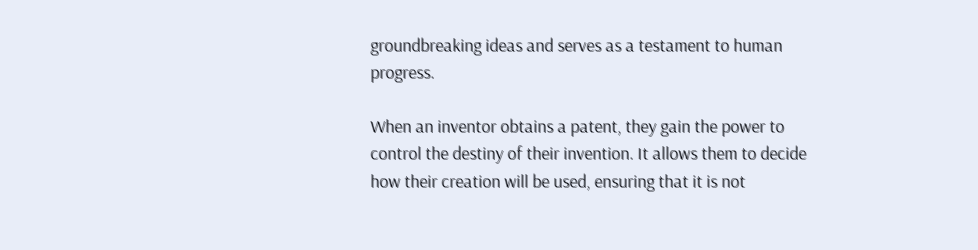groundbreaking ideas and serves as a testament to human progress.

When an inventor obtains a patent, they gain the power to control the destiny of their invention. It allows them to decide how their creation will be used, ensuring that it is not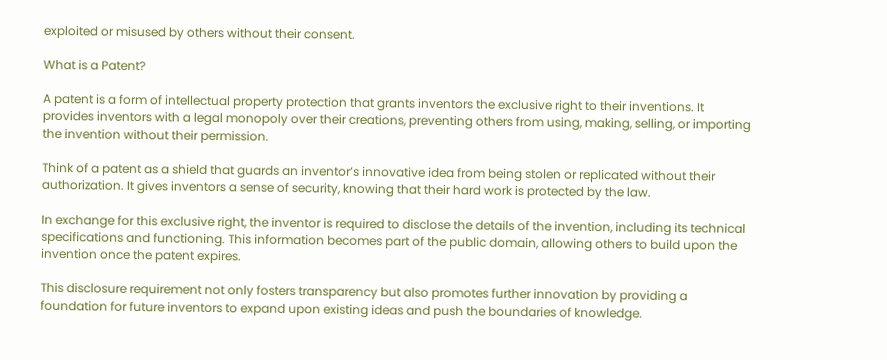exploited or misused by others without their consent.

What is a Patent?

A patent is a form of intellectual property protection that grants inventors the exclusive right to their inventions. It provides inventors with a legal monopoly over their creations, preventing others from using, making, selling, or importing the invention without their permission.

Think of a patent as a shield that guards an inventor’s innovative idea from being stolen or replicated without their authorization. It gives inventors a sense of security, knowing that their hard work is protected by the law.

In exchange for this exclusive right, the inventor is required to disclose the details of the invention, including its technical specifications and functioning. This information becomes part of the public domain, allowing others to build upon the invention once the patent expires.

This disclosure requirement not only fosters transparency but also promotes further innovation by providing a foundation for future inventors to expand upon existing ideas and push the boundaries of knowledge.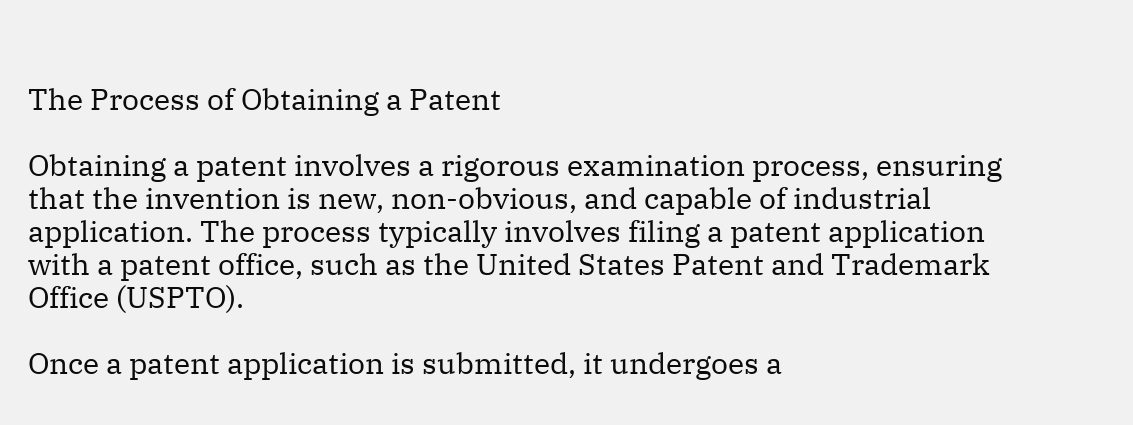The Process of Obtaining a Patent

Obtaining a patent involves a rigorous examination process, ensuring that the invention is new, non-obvious, and capable of industrial application. The process typically involves filing a patent application with a patent office, such as the United States Patent and Trademark Office (USPTO).

Once a patent application is submitted, it undergoes a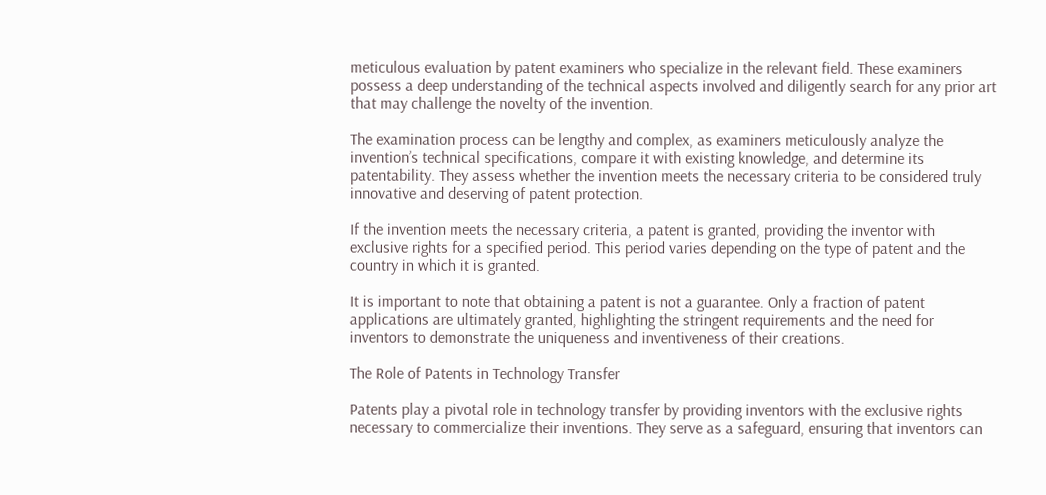meticulous evaluation by patent examiners who specialize in the relevant field. These examiners possess a deep understanding of the technical aspects involved and diligently search for any prior art that may challenge the novelty of the invention.

The examination process can be lengthy and complex, as examiners meticulously analyze the invention’s technical specifications, compare it with existing knowledge, and determine its patentability. They assess whether the invention meets the necessary criteria to be considered truly innovative and deserving of patent protection.

If the invention meets the necessary criteria, a patent is granted, providing the inventor with exclusive rights for a specified period. This period varies depending on the type of patent and the country in which it is granted.

It is important to note that obtaining a patent is not a guarantee. Only a fraction of patent applications are ultimately granted, highlighting the stringent requirements and the need for inventors to demonstrate the uniqueness and inventiveness of their creations.

The Role of Patents in Technology Transfer

Patents play a pivotal role in technology transfer by providing inventors with the exclusive rights necessary to commercialize their inventions. They serve as a safeguard, ensuring that inventors can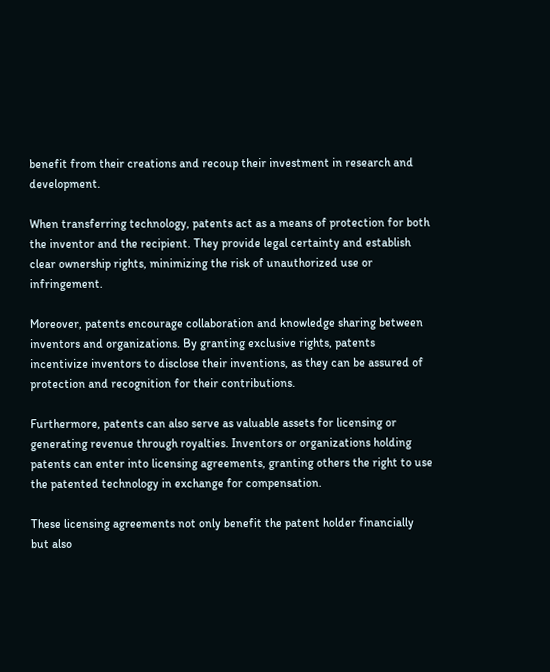benefit from their creations and recoup their investment in research and development.

When transferring technology, patents act as a means of protection for both the inventor and the recipient. They provide legal certainty and establish clear ownership rights, minimizing the risk of unauthorized use or infringement.

Moreover, patents encourage collaboration and knowledge sharing between inventors and organizations. By granting exclusive rights, patents incentivize inventors to disclose their inventions, as they can be assured of protection and recognition for their contributions.

Furthermore, patents can also serve as valuable assets for licensing or generating revenue through royalties. Inventors or organizations holding patents can enter into licensing agreements, granting others the right to use the patented technology in exchange for compensation.

These licensing agreements not only benefit the patent holder financially but also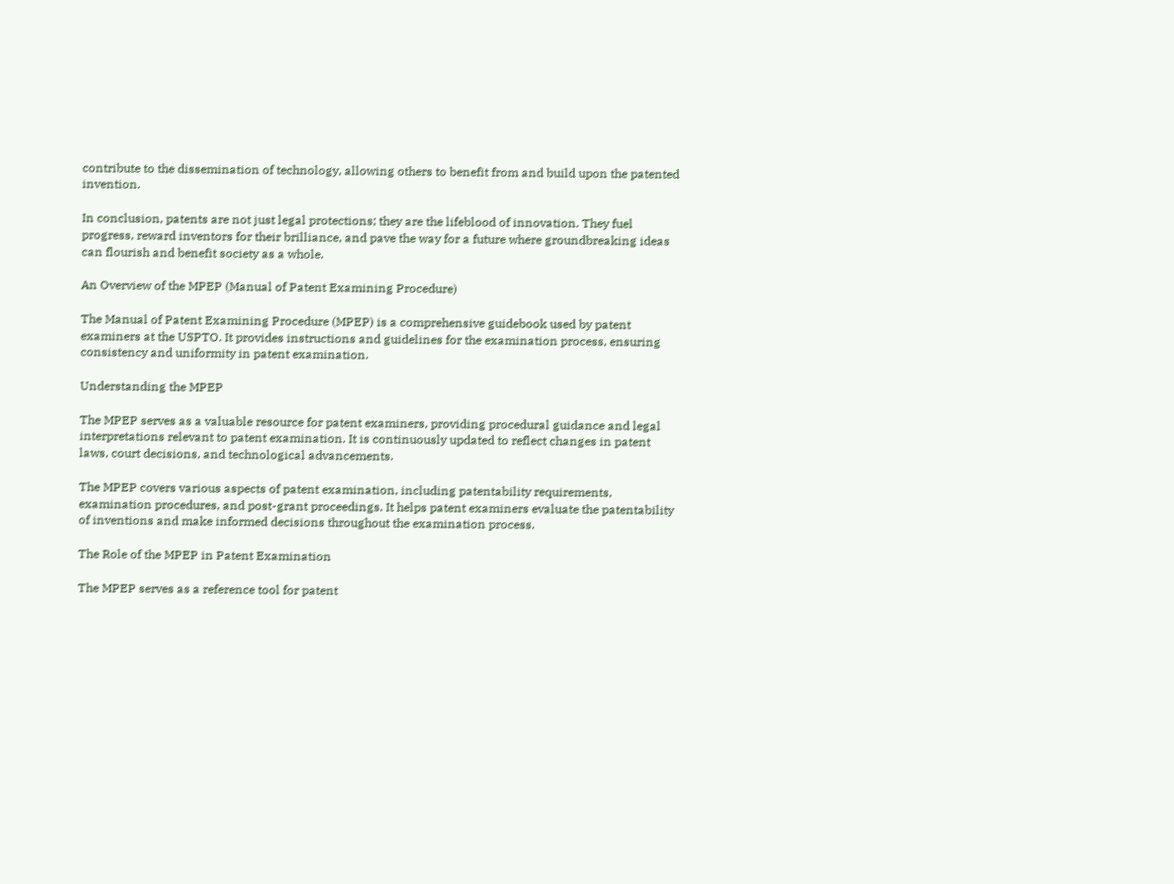contribute to the dissemination of technology, allowing others to benefit from and build upon the patented invention.

In conclusion, patents are not just legal protections; they are the lifeblood of innovation. They fuel progress, reward inventors for their brilliance, and pave the way for a future where groundbreaking ideas can flourish and benefit society as a whole.

An Overview of the MPEP (Manual of Patent Examining Procedure)

The Manual of Patent Examining Procedure (MPEP) is a comprehensive guidebook used by patent examiners at the USPTO. It provides instructions and guidelines for the examination process, ensuring consistency and uniformity in patent examination.

Understanding the MPEP

The MPEP serves as a valuable resource for patent examiners, providing procedural guidance and legal interpretations relevant to patent examination. It is continuously updated to reflect changes in patent laws, court decisions, and technological advancements.

The MPEP covers various aspects of patent examination, including patentability requirements, examination procedures, and post-grant proceedings. It helps patent examiners evaluate the patentability of inventions and make informed decisions throughout the examination process.

The Role of the MPEP in Patent Examination

The MPEP serves as a reference tool for patent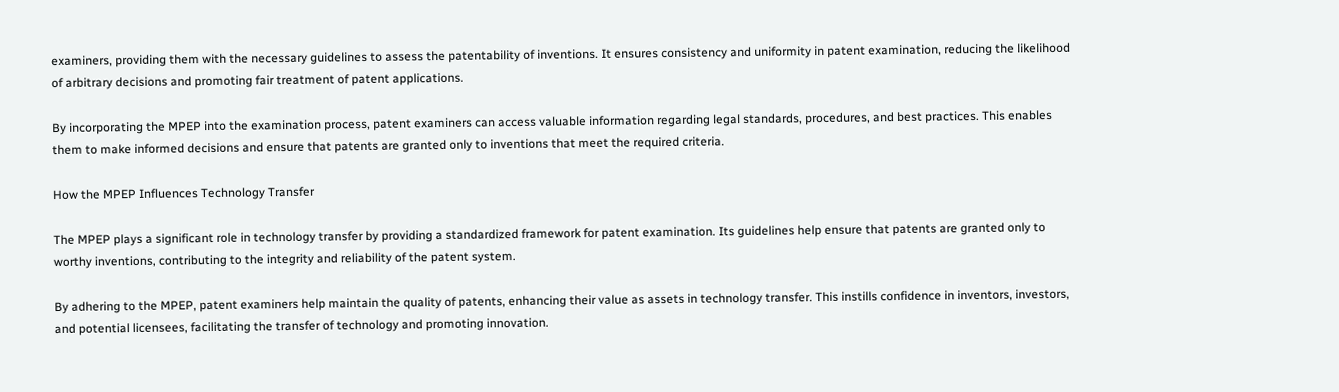examiners, providing them with the necessary guidelines to assess the patentability of inventions. It ensures consistency and uniformity in patent examination, reducing the likelihood of arbitrary decisions and promoting fair treatment of patent applications.

By incorporating the MPEP into the examination process, patent examiners can access valuable information regarding legal standards, procedures, and best practices. This enables them to make informed decisions and ensure that patents are granted only to inventions that meet the required criteria.

How the MPEP Influences Technology Transfer

The MPEP plays a significant role in technology transfer by providing a standardized framework for patent examination. Its guidelines help ensure that patents are granted only to worthy inventions, contributing to the integrity and reliability of the patent system.

By adhering to the MPEP, patent examiners help maintain the quality of patents, enhancing their value as assets in technology transfer. This instills confidence in inventors, investors, and potential licensees, facilitating the transfer of technology and promoting innovation.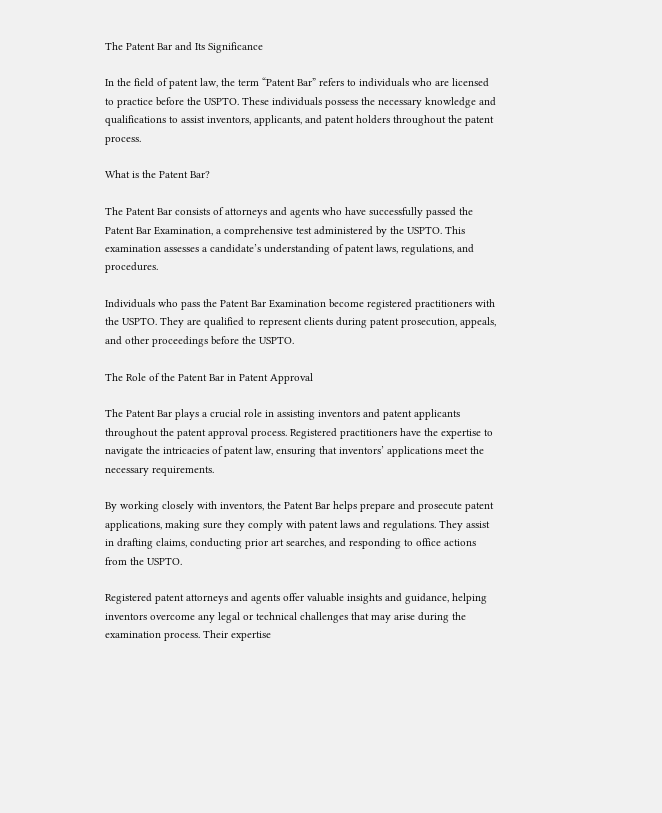The Patent Bar and Its Significance

In the field of patent law, the term “Patent Bar” refers to individuals who are licensed to practice before the USPTO. These individuals possess the necessary knowledge and qualifications to assist inventors, applicants, and patent holders throughout the patent process.

What is the Patent Bar?

The Patent Bar consists of attorneys and agents who have successfully passed the Patent Bar Examination, a comprehensive test administered by the USPTO. This examination assesses a candidate’s understanding of patent laws, regulations, and procedures.

Individuals who pass the Patent Bar Examination become registered practitioners with the USPTO. They are qualified to represent clients during patent prosecution, appeals, and other proceedings before the USPTO.

The Role of the Patent Bar in Patent Approval

The Patent Bar plays a crucial role in assisting inventors and patent applicants throughout the patent approval process. Registered practitioners have the expertise to navigate the intricacies of patent law, ensuring that inventors’ applications meet the necessary requirements.

By working closely with inventors, the Patent Bar helps prepare and prosecute patent applications, making sure they comply with patent laws and regulations. They assist in drafting claims, conducting prior art searches, and responding to office actions from the USPTO.

Registered patent attorneys and agents offer valuable insights and guidance, helping inventors overcome any legal or technical challenges that may arise during the examination process. Their expertise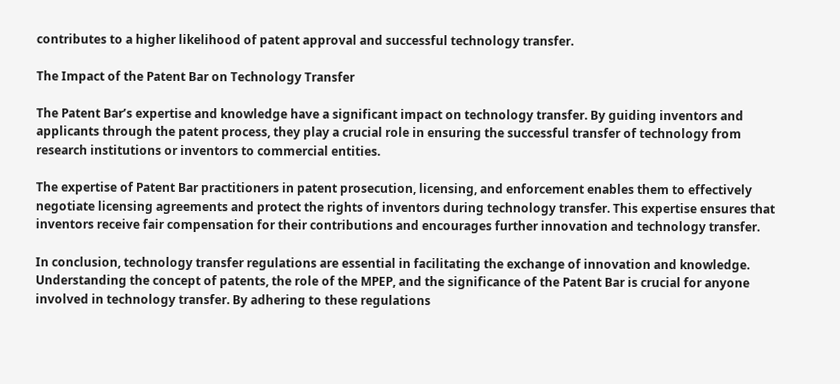contributes to a higher likelihood of patent approval and successful technology transfer.

The Impact of the Patent Bar on Technology Transfer

The Patent Bar’s expertise and knowledge have a significant impact on technology transfer. By guiding inventors and applicants through the patent process, they play a crucial role in ensuring the successful transfer of technology from research institutions or inventors to commercial entities.

The expertise of Patent Bar practitioners in patent prosecution, licensing, and enforcement enables them to effectively negotiate licensing agreements and protect the rights of inventors during technology transfer. This expertise ensures that inventors receive fair compensation for their contributions and encourages further innovation and technology transfer.

In conclusion, technology transfer regulations are essential in facilitating the exchange of innovation and knowledge. Understanding the concept of patents, the role of the MPEP, and the significance of the Patent Bar is crucial for anyone involved in technology transfer. By adhering to these regulations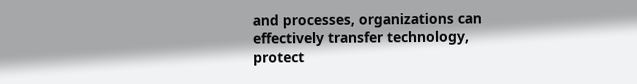and processes, organizations can effectively transfer technology, protect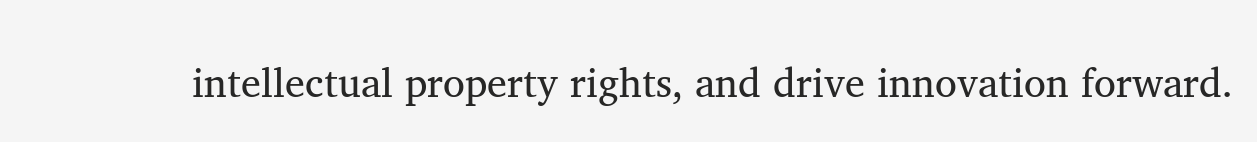intellectual property rights, and drive innovation forward.